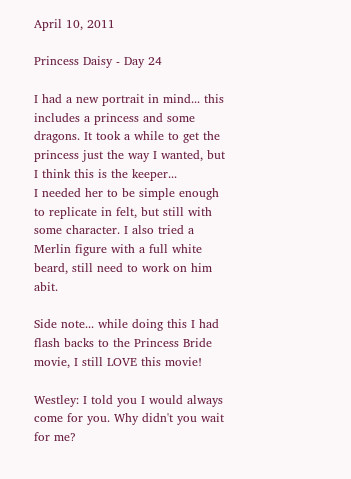April 10, 2011

Princess Daisy - Day 24

I had a new portrait in mind... this includes a princess and some dragons. It took a while to get the princess just the way I wanted, but I think this is the keeper...
I needed her to be simple enough to replicate in felt, but still with some character. I also tried a Merlin figure with a full white beard, still need to work on him abit.

Side note... while doing this I had flash backs to the Princess Bride movie, I still LOVE this movie!

Westley: I told you I would always come for you. Why didn't you wait for me?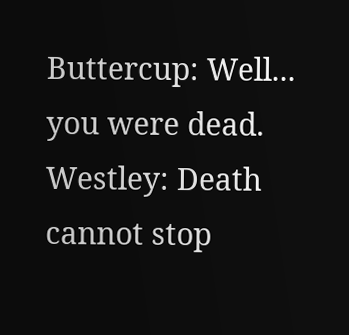Buttercup: Well... you were dead.
Westley: Death cannot stop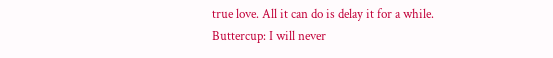true love. All it can do is delay it for a while.
Buttercup: I will never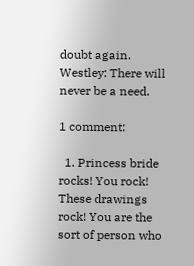doubt again.
Westley: There will never be a need.

1 comment:

  1. Princess bride rocks! You rock! These drawings rock! You are the sort of person who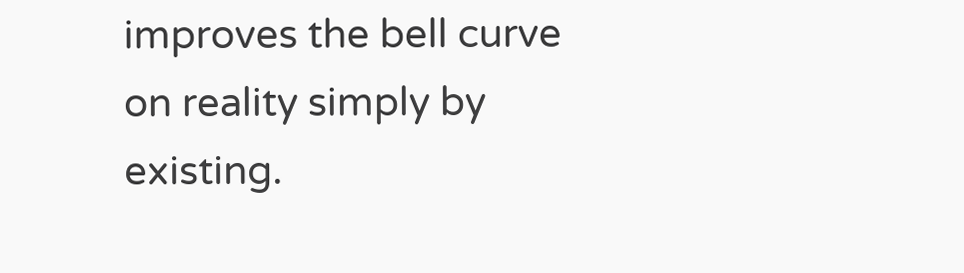improves the bell curve on reality simply by existing.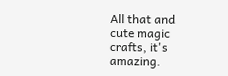All that and cute magic crafts, it's amazing.